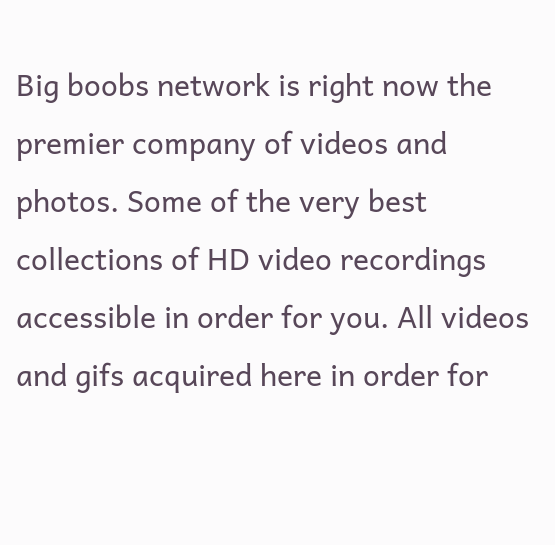Big boobs network is right now the premier company of videos and photos. Some of the very best collections of HD video recordings accessible in order for you. All videos and gifs acquired here in order for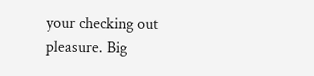your checking out pleasure. Big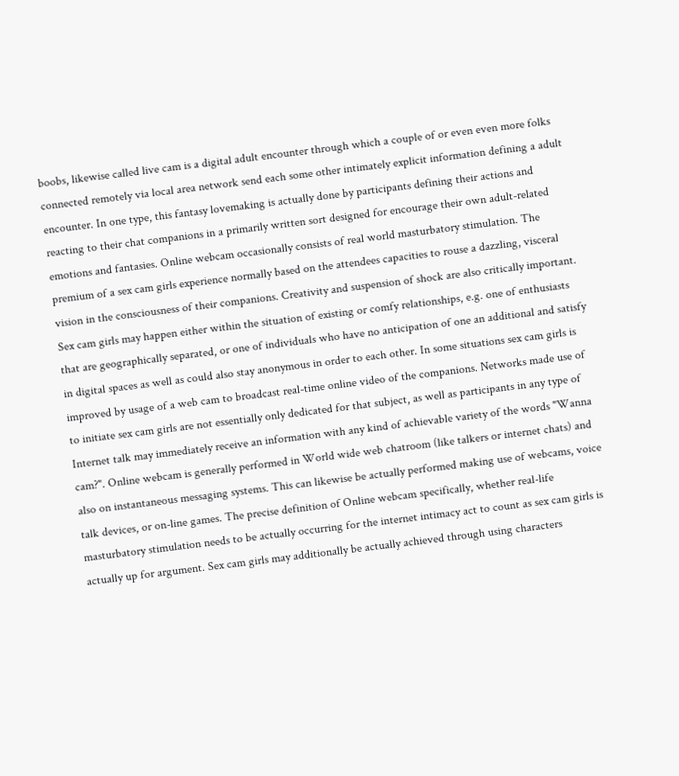boobs, likewise called live cam is a digital adult encounter through which a couple of or even even more folks connected remotely via local area network send each some other intimately explicit information defining a adult encounter. In one type, this fantasy lovemaking is actually done by participants defining their actions and reacting to their chat companions in a primarily written sort designed for encourage their own adult-related emotions and fantasies. Online webcam occasionally consists of real world masturbatory stimulation. The premium of a sex cam girls experience normally based on the attendees capacities to rouse a dazzling, visceral vision in the consciousness of their companions. Creativity and suspension of shock are also critically important. Sex cam girls may happen either within the situation of existing or comfy relationships, e.g. one of enthusiasts that are geographically separated, or one of individuals who have no anticipation of one an additional and satisfy in digital spaces as well as could also stay anonymous in order to each other. In some situations sex cam girls is improved by usage of a web cam to broadcast real-time online video of the companions. Networks made use of to initiate sex cam girls are not essentially only dedicated for that subject, as well as participants in any type of Internet talk may immediately receive an information with any kind of achievable variety of the words "Wanna cam?". Online webcam is generally performed in World wide web chatroom (like talkers or internet chats) and also on instantaneous messaging systems. This can likewise be actually performed making use of webcams, voice talk devices, or on-line games. The precise definition of Online webcam specifically, whether real-life masturbatory stimulation needs to be actually occurring for the internet intimacy act to count as sex cam girls is actually up for argument. Sex cam girls may additionally be actually achieved through using characters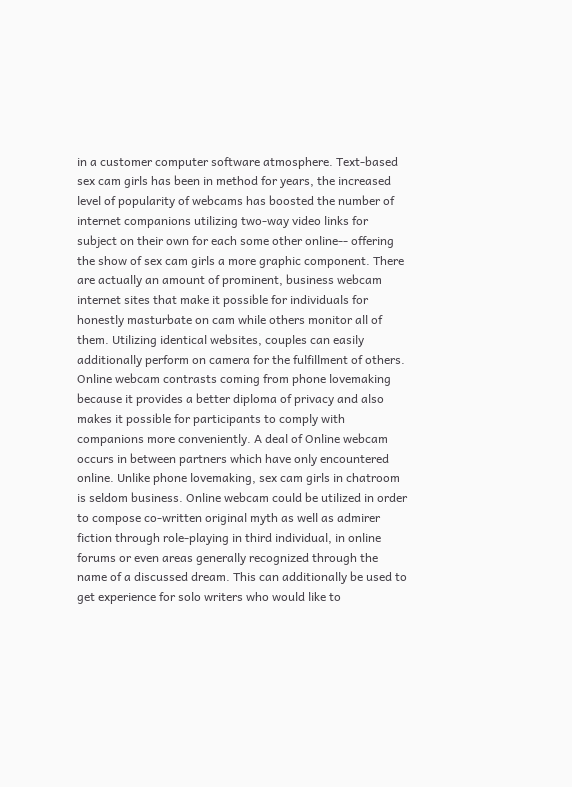in a customer computer software atmosphere. Text-based sex cam girls has been in method for years, the increased level of popularity of webcams has boosted the number of internet companions utilizing two-way video links for subject on their own for each some other online-- offering the show of sex cam girls a more graphic component. There are actually an amount of prominent, business webcam internet sites that make it possible for individuals for honestly masturbate on cam while others monitor all of them. Utilizing identical websites, couples can easily additionally perform on camera for the fulfillment of others. Online webcam contrasts coming from phone lovemaking because it provides a better diploma of privacy and also makes it possible for participants to comply with companions more conveniently. A deal of Online webcam occurs in between partners which have only encountered online. Unlike phone lovemaking, sex cam girls in chatroom is seldom business. Online webcam could be utilized in order to compose co-written original myth as well as admirer fiction through role-playing in third individual, in online forums or even areas generally recognized through the name of a discussed dream. This can additionally be used to get experience for solo writers who would like to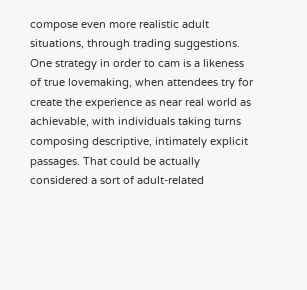compose even more realistic adult situations, through trading suggestions. One strategy in order to cam is a likeness of true lovemaking, when attendees try for create the experience as near real world as achievable, with individuals taking turns composing descriptive, intimately explicit passages. That could be actually considered a sort of adult-related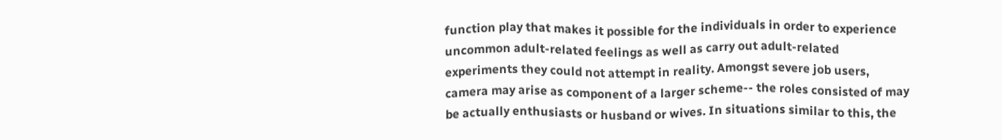function play that makes it possible for the individuals in order to experience uncommon adult-related feelings as well as carry out adult-related experiments they could not attempt in reality. Amongst severe job users, camera may arise as component of a larger scheme-- the roles consisted of may be actually enthusiasts or husband or wives. In situations similar to this, the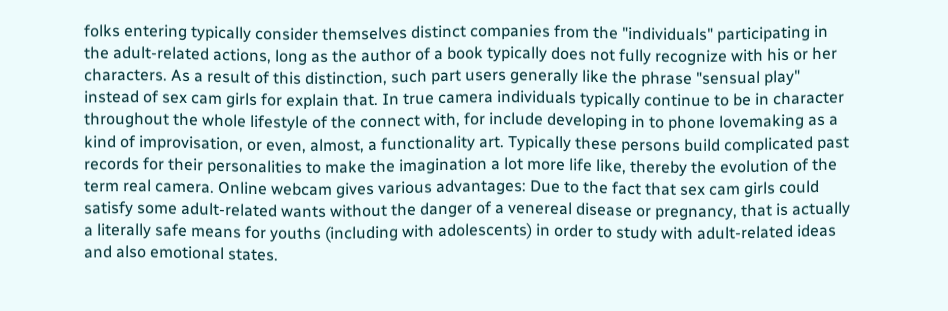folks entering typically consider themselves distinct companies from the "individuals" participating in the adult-related actions, long as the author of a book typically does not fully recognize with his or her characters. As a result of this distinction, such part users generally like the phrase "sensual play" instead of sex cam girls for explain that. In true camera individuals typically continue to be in character throughout the whole lifestyle of the connect with, for include developing in to phone lovemaking as a kind of improvisation, or even, almost, a functionality art. Typically these persons build complicated past records for their personalities to make the imagination a lot more life like, thereby the evolution of the term real camera. Online webcam gives various advantages: Due to the fact that sex cam girls could satisfy some adult-related wants without the danger of a venereal disease or pregnancy, that is actually a literally safe means for youths (including with adolescents) in order to study with adult-related ideas and also emotional states.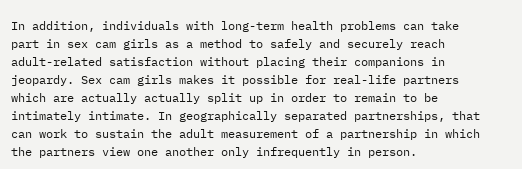In addition, individuals with long-term health problems can take part in sex cam girls as a method to safely and securely reach adult-related satisfaction without placing their companions in jeopardy. Sex cam girls makes it possible for real-life partners which are actually actually split up in order to remain to be intimately intimate. In geographically separated partnerships, that can work to sustain the adult measurement of a partnership in which the partners view one another only infrequently in person.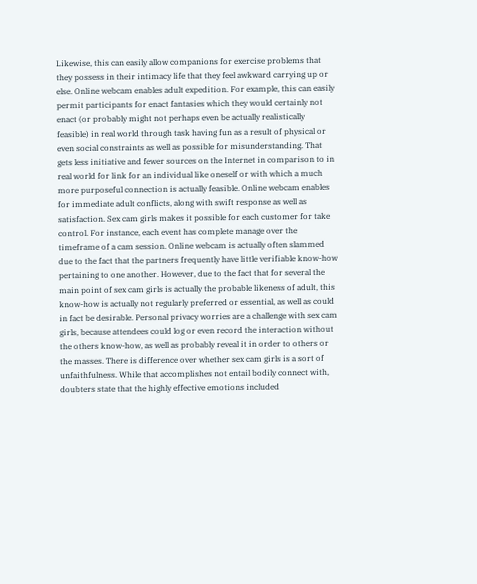Likewise, this can easily allow companions for exercise problems that they possess in their intimacy life that they feel awkward carrying up or else. Online webcam enables adult expedition. For example, this can easily permit participants for enact fantasies which they would certainly not enact (or probably might not perhaps even be actually realistically feasible) in real world through task having fun as a result of physical or even social constraints as well as possible for misunderstanding. That gets less initiative and fewer sources on the Internet in comparison to in real world for link for an individual like oneself or with which a much more purposeful connection is actually feasible. Online webcam enables for immediate adult conflicts, along with swift response as well as satisfaction. Sex cam girls makes it possible for each customer for take control. For instance, each event has complete manage over the timeframe of a cam session. Online webcam is actually often slammed due to the fact that the partners frequently have little verifiable know-how pertaining to one another. However, due to the fact that for several the main point of sex cam girls is actually the probable likeness of adult, this know-how is actually not regularly preferred or essential, as well as could in fact be desirable. Personal privacy worries are a challenge with sex cam girls, because attendees could log or even record the interaction without the others know-how, as well as probably reveal it in order to others or the masses. There is difference over whether sex cam girls is a sort of unfaithfulness. While that accomplishes not entail bodily connect with, doubters state that the highly effective emotions included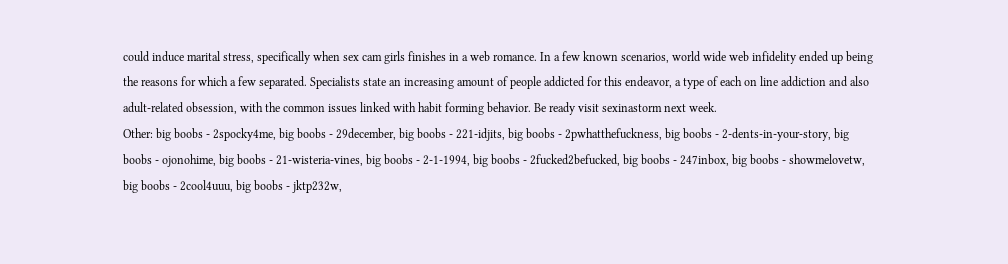could induce marital stress, specifically when sex cam girls finishes in a web romance. In a few known scenarios, world wide web infidelity ended up being the reasons for which a few separated. Specialists state an increasing amount of people addicted for this endeavor, a type of each on line addiction and also adult-related obsession, with the common issues linked with habit forming behavior. Be ready visit sexinastorm next week.
Other: big boobs - 2spocky4me, big boobs - 29december, big boobs - 221-idjits, big boobs - 2pwhatthefuckness, big boobs - 2-dents-in-your-story, big boobs - ojonohime, big boobs - 21-wisteria-vines, big boobs - 2-1-1994, big boobs - 2fucked2befucked, big boobs - 247inbox, big boobs - showmelovetw, big boobs - 2cool4uuu, big boobs - jktp232w,